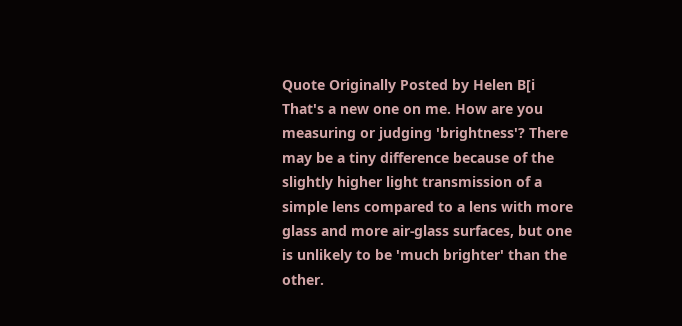Quote Originally Posted by Helen B[i
That's a new one on me. How are you measuring or judging 'brightness'? There may be a tiny difference because of the slightly higher light transmission of a simple lens compared to a lens with more glass and more air-glass surfaces, but one is unlikely to be 'much brighter' than the other.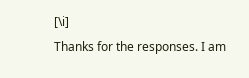[\i]
Thanks for the responses. I am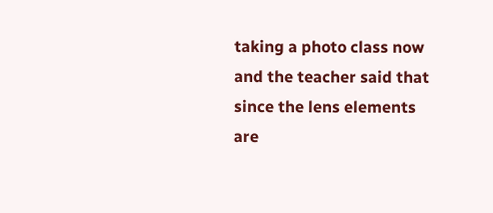taking a photo class now and the teacher said that since the lens elements are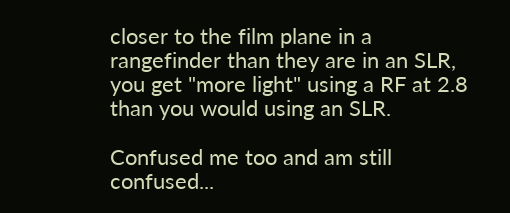closer to the film plane in a rangefinder than they are in an SLR, you get "more light" using a RF at 2.8 than you would using an SLR.

Confused me too and am still confused...